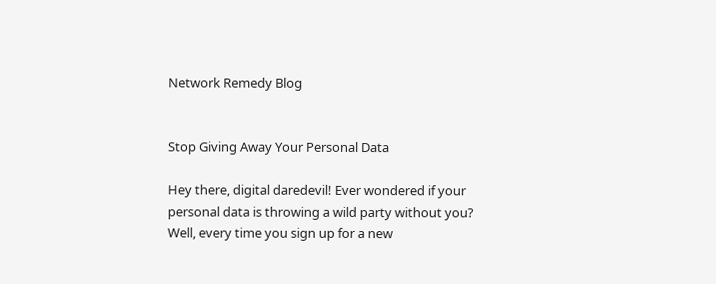Network Remedy Blog


Stop Giving Away Your Personal Data

Hey there, digital daredevil! Ever wondered if your personal data is throwing a wild party without you? Well, every time you sign up for a new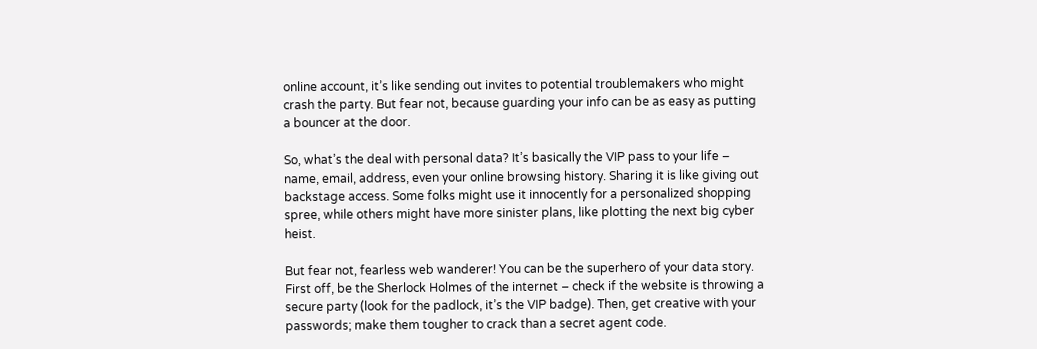online account, it’s like sending out invites to potential troublemakers who might crash the party. But fear not, because guarding your info can be as easy as putting a bouncer at the door.

So, what’s the deal with personal data? It’s basically the VIP pass to your life – name, email, address, even your online browsing history. Sharing it is like giving out backstage access. Some folks might use it innocently for a personalized shopping spree, while others might have more sinister plans, like plotting the next big cyber heist.

But fear not, fearless web wanderer! You can be the superhero of your data story. First off, be the Sherlock Holmes of the internet – check if the website is throwing a secure party (look for the padlock, it’s the VIP badge). Then, get creative with your passwords; make them tougher to crack than a secret agent code.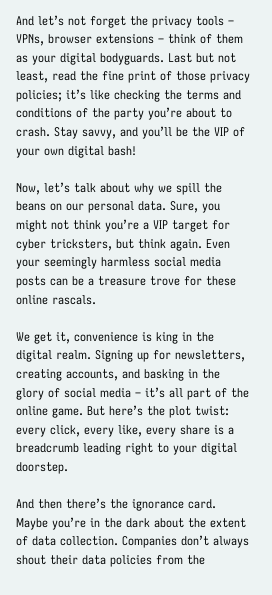And let’s not forget the privacy tools – VPNs, browser extensions – think of them as your digital bodyguards. Last but not least, read the fine print of those privacy policies; it’s like checking the terms and conditions of the party you’re about to crash. Stay savvy, and you’ll be the VIP of your own digital bash!

Now, let’s talk about why we spill the beans on our personal data. Sure, you might not think you’re a VIP target for cyber tricksters, but think again. Even your seemingly harmless social media posts can be a treasure trove for these online rascals.

We get it, convenience is king in the digital realm. Signing up for newsletters, creating accounts, and basking in the glory of social media – it’s all part of the online game. But here’s the plot twist: every click, every like, every share is a breadcrumb leading right to your digital doorstep.

And then there’s the ignorance card. Maybe you’re in the dark about the extent of data collection. Companies don’t always shout their data policies from the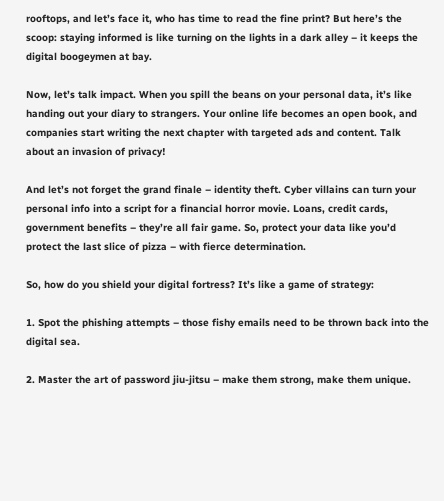rooftops, and let’s face it, who has time to read the fine print? But here’s the scoop: staying informed is like turning on the lights in a dark alley – it keeps the digital boogeymen at bay.

Now, let’s talk impact. When you spill the beans on your personal data, it’s like handing out your diary to strangers. Your online life becomes an open book, and companies start writing the next chapter with targeted ads and content. Talk about an invasion of privacy!

And let’s not forget the grand finale – identity theft. Cyber villains can turn your personal info into a script for a financial horror movie. Loans, credit cards, government benefits – they’re all fair game. So, protect your data like you’d protect the last slice of pizza – with fierce determination.

So, how do you shield your digital fortress? It’s like a game of strategy:

1. Spot the phishing attempts – those fishy emails need to be thrown back into the digital sea.

2. Master the art of password jiu-jitsu – make them strong, make them unique.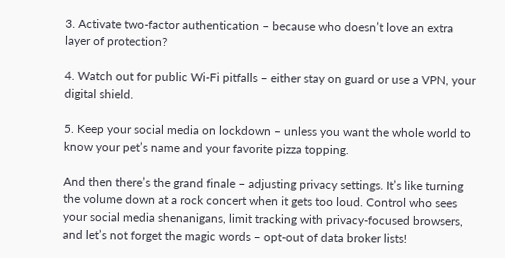3. Activate two-factor authentication – because who doesn’t love an extra layer of protection?

4. Watch out for public Wi-Fi pitfalls – either stay on guard or use a VPN, your digital shield.

5. Keep your social media on lockdown – unless you want the whole world to know your pet’s name and your favorite pizza topping.

And then there’s the grand finale – adjusting privacy settings. It’s like turning the volume down at a rock concert when it gets too loud. Control who sees your social media shenanigans, limit tracking with privacy-focused browsers, and let’s not forget the magic words – opt-out of data broker lists!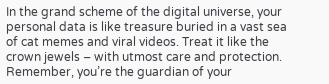In the grand scheme of the digital universe, your personal data is like treasure buried in a vast sea of cat memes and viral videos. Treat it like the crown jewels – with utmost care and protection. Remember, you’re the guardian of your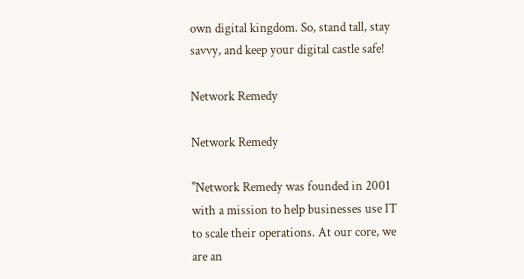own digital kingdom. So, stand tall, stay savvy, and keep your digital castle safe!

Network Remedy

Network Remedy

"Network Remedy was founded in 2001 with a mission to help businesses use IT to scale their operations. At our core, we are an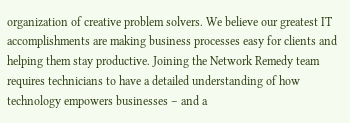organization of creative problem solvers. We believe our greatest IT accomplishments are making business processes easy for clients and helping them stay productive. Joining the Network Remedy team requires technicians to have a detailed understanding of how technology empowers businesses – and a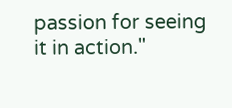passion for seeing it in action."